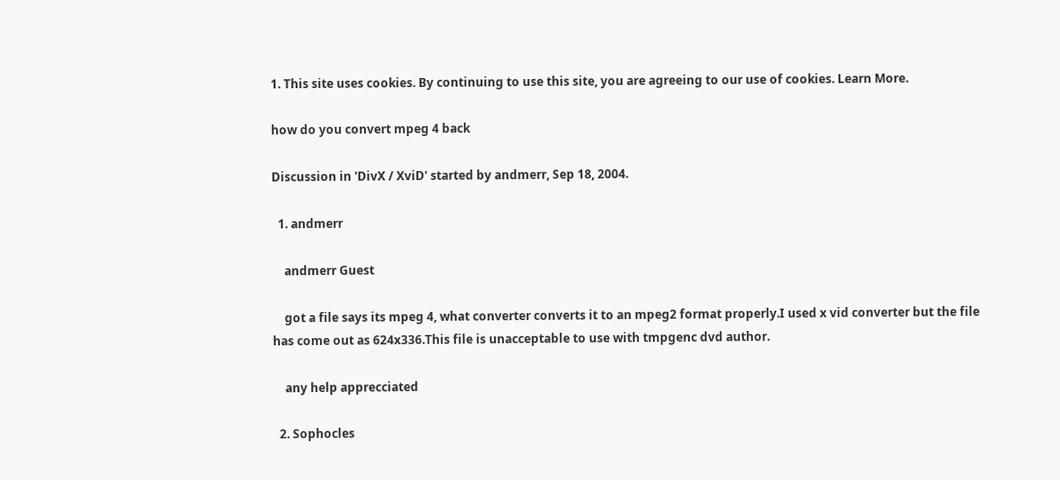1. This site uses cookies. By continuing to use this site, you are agreeing to our use of cookies. Learn More.

how do you convert mpeg 4 back

Discussion in 'DivX / XviD' started by andmerr, Sep 18, 2004.

  1. andmerr

    andmerr Guest

    got a file says its mpeg 4, what converter converts it to an mpeg2 format properly.I used x vid converter but the file has come out as 624x336.This file is unacceptable to use with tmpgenc dvd author.

    any help apprecciated

  2. Sophocles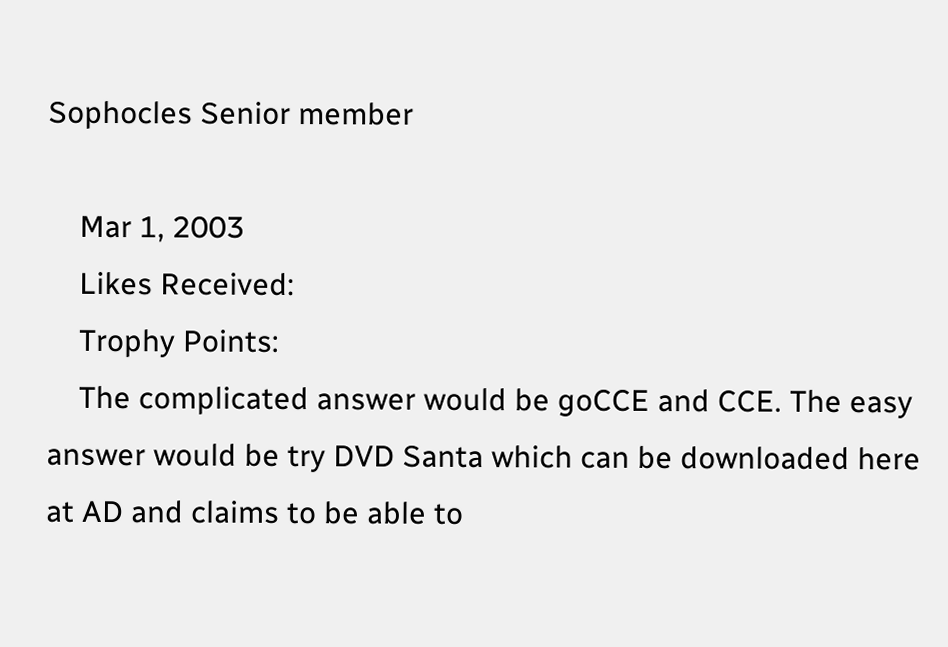Sophocles Senior member

    Mar 1, 2003
    Likes Received:
    Trophy Points:
    The complicated answer would be goCCE and CCE. The easy answer would be try DVD Santa which can be downloaded here at AD and claims to be able to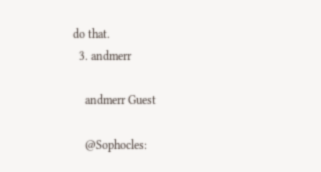do that.
  3. andmerr

    andmerr Guest

    @Sophocles: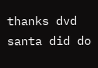thanks dvd santa did do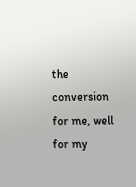the conversion for me, well for my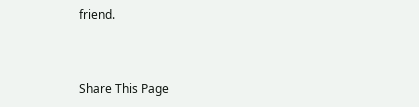friend.



Share This Page